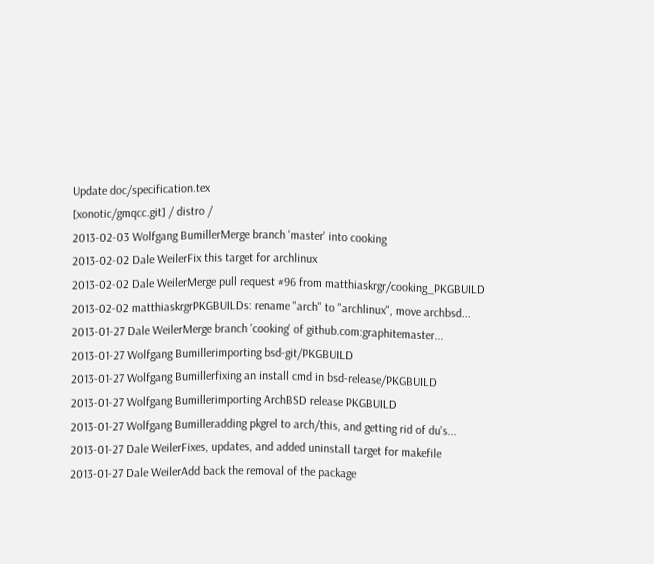Update doc/specification.tex
[xonotic/gmqcc.git] / distro /
2013-02-03 Wolfgang BumillerMerge branch 'master' into cooking
2013-02-02 Dale WeilerFix this target for archlinux
2013-02-02 Dale WeilerMerge pull request #96 from matthiaskrgr/cooking_PKGBUILD
2013-02-02 matthiaskrgrPKGBUILDs: rename "arch" to "archlinux", move archbsd...
2013-01-27 Dale WeilerMerge branch 'cooking' of github.com:graphitemaster...
2013-01-27 Wolfgang Bumillerimporting bsd-git/PKGBUILD
2013-01-27 Wolfgang Bumillerfixing an install cmd in bsd-release/PKGBUILD
2013-01-27 Wolfgang Bumillerimporting ArchBSD release PKGBUILD
2013-01-27 Wolfgang Bumilleradding pkgrel to arch/this, and getting rid of du's...
2013-01-27 Dale WeilerFixes, updates, and added uninstall target for makefile
2013-01-27 Dale WeilerAdd back the removal of the package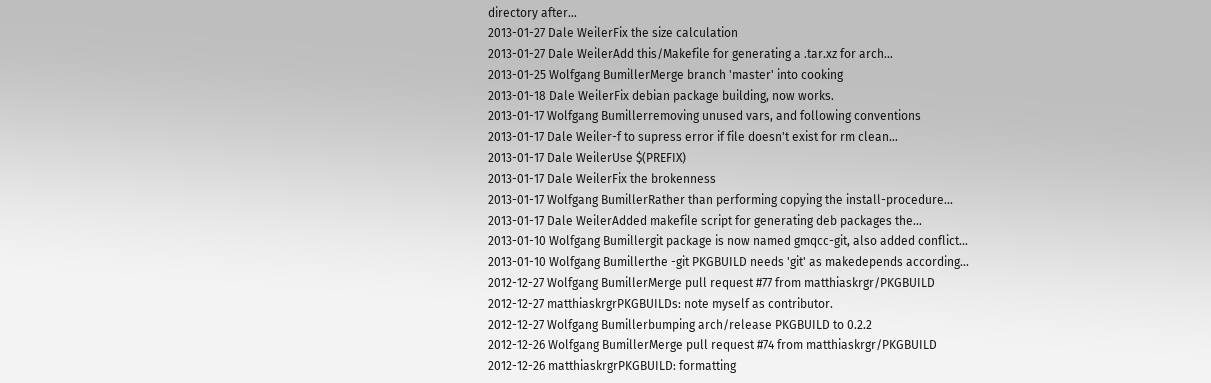directory after...
2013-01-27 Dale WeilerFix the size calculation
2013-01-27 Dale WeilerAdd this/Makefile for generating a .tar.xz for arch...
2013-01-25 Wolfgang BumillerMerge branch 'master' into cooking
2013-01-18 Dale WeilerFix debian package building, now works.
2013-01-17 Wolfgang Bumillerremoving unused vars, and following conventions
2013-01-17 Dale Weiler-f to supress error if file doesn't exist for rm clean...
2013-01-17 Dale WeilerUse $(PREFIX)
2013-01-17 Dale WeilerFix the brokenness
2013-01-17 Wolfgang BumillerRather than performing copying the install-procedure...
2013-01-17 Dale WeilerAdded makefile script for generating deb packages the...
2013-01-10 Wolfgang Bumillergit package is now named gmqcc-git, also added conflict...
2013-01-10 Wolfgang Bumillerthe -git PKGBUILD needs 'git' as makedepends according...
2012-12-27 Wolfgang BumillerMerge pull request #77 from matthiaskrgr/PKGBUILD
2012-12-27 matthiaskrgrPKGBUILDs: note myself as contributor.
2012-12-27 Wolfgang Bumillerbumping arch/release PKGBUILD to 0.2.2
2012-12-26 Wolfgang BumillerMerge pull request #74 from matthiaskrgr/PKGBUILD
2012-12-26 matthiaskrgrPKGBUILD: formatting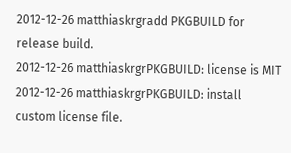2012-12-26 matthiaskrgradd PKGBUILD for release build.
2012-12-26 matthiaskrgrPKGBUILD: license is MIT
2012-12-26 matthiaskrgrPKGBUILD: install custom license file.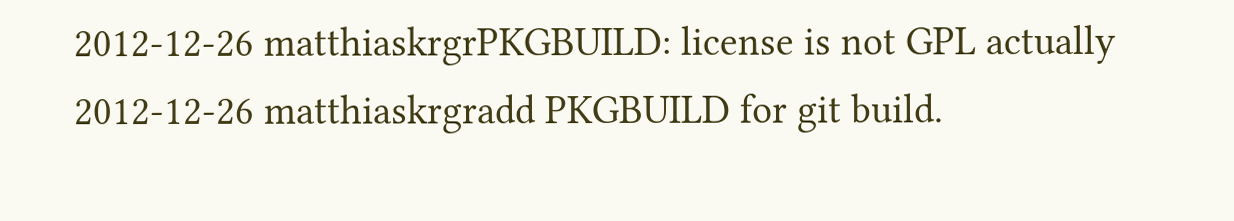2012-12-26 matthiaskrgrPKGBUILD: license is not GPL actually
2012-12-26 matthiaskrgradd PKGBUILD for git build.